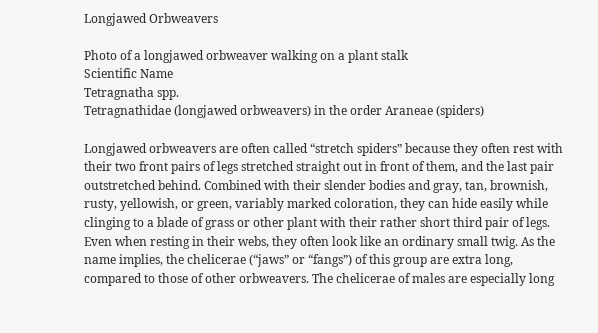Longjawed Orbweavers

Photo of a longjawed orbweaver walking on a plant stalk
Scientific Name
Tetragnatha spp.
Tetragnathidae (longjawed orbweavers) in the order Araneae (spiders)

Longjawed orbweavers are often called “stretch spiders” because they often rest with their two front pairs of legs stretched straight out in front of them, and the last pair outstretched behind. Combined with their slender bodies and gray, tan, brownish, rusty, yellowish, or green, variably marked coloration, they can hide easily while clinging to a blade of grass or other plant with their rather short third pair of legs. Even when resting in their webs, they often look like an ordinary small twig. As the name implies, the chelicerae (“jaws” or “fangs”) of this group are extra long, compared to those of other orbweavers. The chelicerae of males are especially long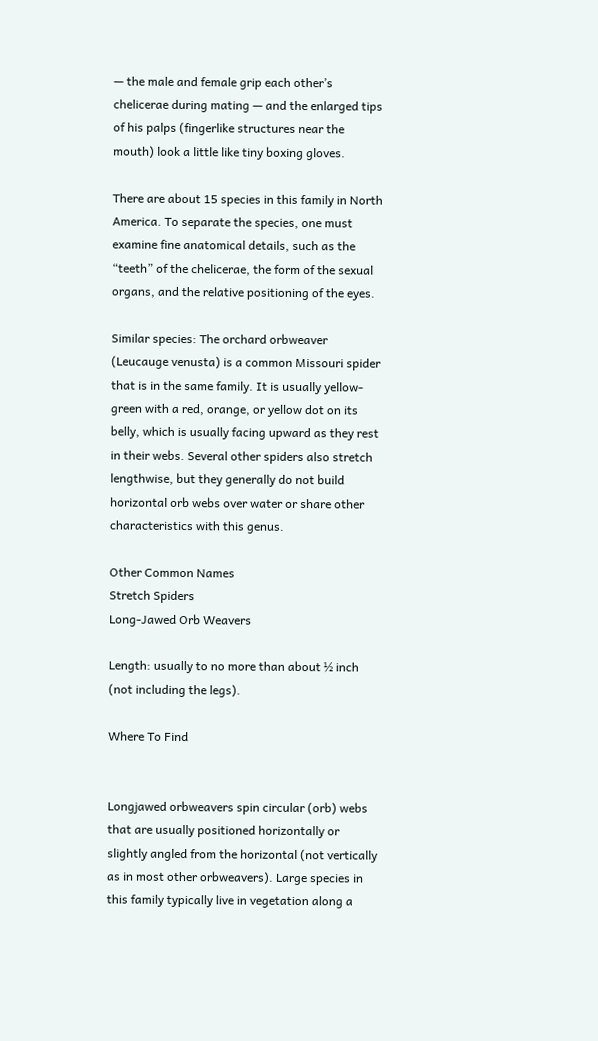— the male and female grip each other’s chelicerae during mating — and the enlarged tips of his palps (fingerlike structures near the mouth) look a little like tiny boxing gloves.

There are about 15 species in this family in North America. To separate the species, one must examine fine anatomical details, such as the “teeth” of the chelicerae, the form of the sexual organs, and the relative positioning of the eyes.

Similar species: The orchard orbweaver (Leucauge venusta) is a common Missouri spider that is in the same family. It is usually yellow-green with a red, orange, or yellow dot on its belly, which is usually facing upward as they rest in their webs. Several other spiders also stretch lengthwise, but they generally do not build horizontal orb webs over water or share other characteristics with this genus.

Other Common Names
Stretch Spiders
Long-Jawed Orb Weavers

Length: usually to no more than about ½ inch (not including the legs).

Where To Find


Longjawed orbweavers spin circular (orb) webs that are usually positioned horizontally or slightly angled from the horizontal (not vertically as in most other orbweavers). Large species in this family typically live in vegetation along a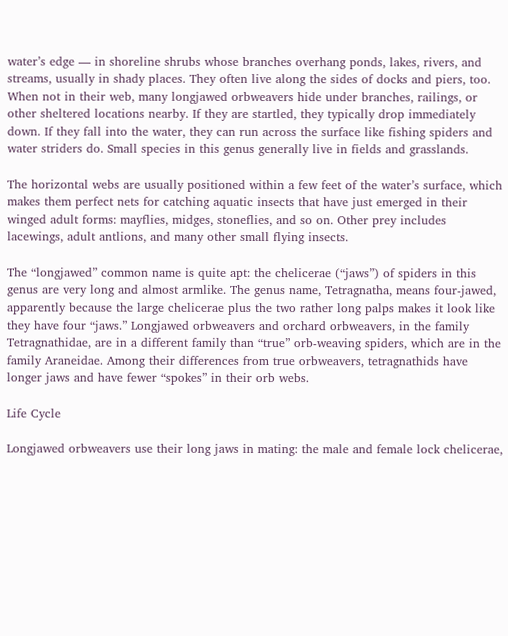water’s edge — in shoreline shrubs whose branches overhang ponds, lakes, rivers, and streams, usually in shady places. They often live along the sides of docks and piers, too. When not in their web, many longjawed orbweavers hide under branches, railings, or other sheltered locations nearby. If they are startled, they typically drop immediately down. If they fall into the water, they can run across the surface like fishing spiders and water striders do. Small species in this genus generally live in fields and grasslands.

The horizontal webs are usually positioned within a few feet of the water’s surface, which makes them perfect nets for catching aquatic insects that have just emerged in their winged adult forms: mayflies, midges, stoneflies, and so on. Other prey includes lacewings, adult antlions, and many other small flying insects.

The “longjawed” common name is quite apt: the chelicerae (“jaws”) of spiders in this genus are very long and almost armlike. The genus name, Tetragnatha, means four-jawed, apparently because the large chelicerae plus the two rather long palps makes it look like they have four “jaws.” Longjawed orbweavers and orchard orbweavers, in the family Tetragnathidae, are in a different family than “true” orb-weaving spiders, which are in the family Araneidae. Among their differences from true orbweavers, tetragnathids have longer jaws and have fewer “spokes” in their orb webs.

Life Cycle

Longjawed orbweavers use their long jaws in mating: the male and female lock chelicerae,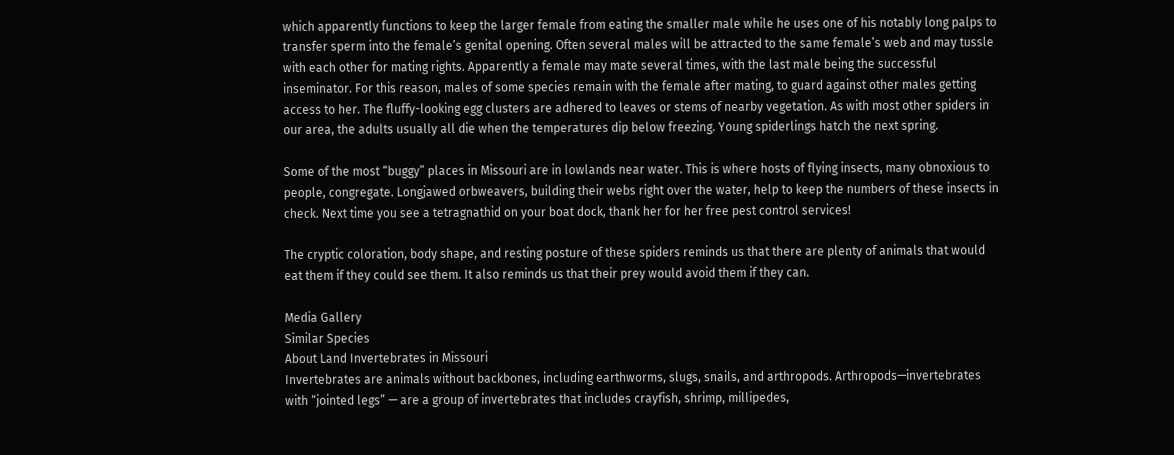which apparently functions to keep the larger female from eating the smaller male while he uses one of his notably long palps to transfer sperm into the female’s genital opening. Often several males will be attracted to the same female’s web and may tussle with each other for mating rights. Apparently a female may mate several times, with the last male being the successful inseminator. For this reason, males of some species remain with the female after mating, to guard against other males getting access to her. The fluffy-looking egg clusters are adhered to leaves or stems of nearby vegetation. As with most other spiders in our area, the adults usually all die when the temperatures dip below freezing. Young spiderlings hatch the next spring.

Some of the most “buggy” places in Missouri are in lowlands near water. This is where hosts of flying insects, many obnoxious to people, congregate. Longjawed orbweavers, building their webs right over the water, help to keep the numbers of these insects in check. Next time you see a tetragnathid on your boat dock, thank her for her free pest control services!

The cryptic coloration, body shape, and resting posture of these spiders reminds us that there are plenty of animals that would eat them if they could see them. It also reminds us that their prey would avoid them if they can.

Media Gallery
Similar Species
About Land Invertebrates in Missouri
Invertebrates are animals without backbones, including earthworms, slugs, snails, and arthropods. Arthropods—invertebrates with “jointed legs” — are a group of invertebrates that includes crayfish, shrimp, millipedes,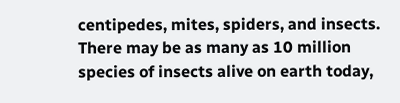centipedes, mites, spiders, and insects. There may be as many as 10 million species of insects alive on earth today,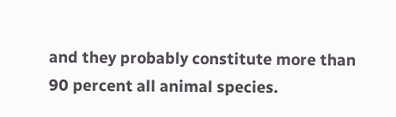and they probably constitute more than 90 percent all animal species.